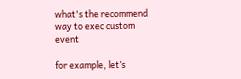what's the recommend way to exec custom event

for example, let’s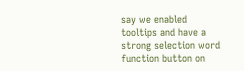say we enabled tooltips and have a strong selection word function button on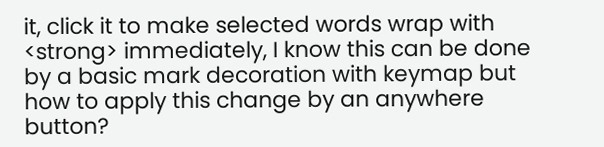it, click it to make selected words wrap with <strong> immediately, I know this can be done by a basic mark decoration with keymap but how to apply this change by an anywhere button?